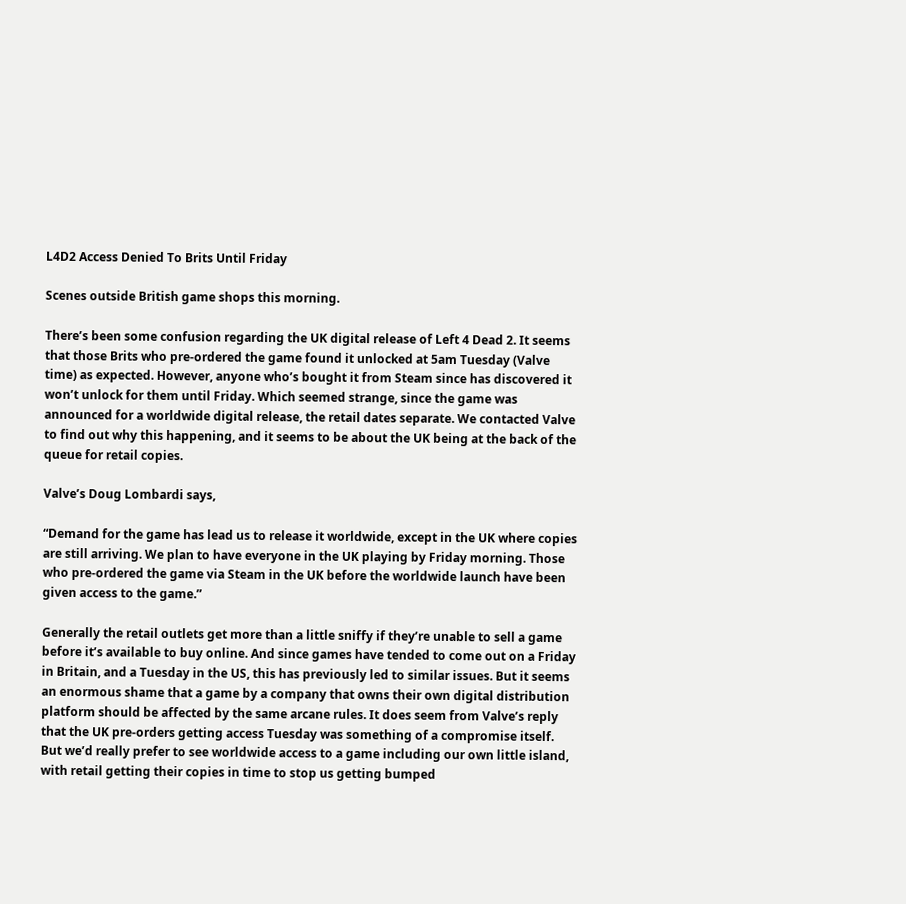L4D2 Access Denied To Brits Until Friday

Scenes outside British game shops this morning.

There’s been some confusion regarding the UK digital release of Left 4 Dead 2. It seems that those Brits who pre-ordered the game found it unlocked at 5am Tuesday (Valve time) as expected. However, anyone who’s bought it from Steam since has discovered it won’t unlock for them until Friday. Which seemed strange, since the game was announced for a worldwide digital release, the retail dates separate. We contacted Valve to find out why this happening, and it seems to be about the UK being at the back of the queue for retail copies.

Valve’s Doug Lombardi says,

“Demand for the game has lead us to release it worldwide, except in the UK where copies are still arriving. We plan to have everyone in the UK playing by Friday morning. Those who pre-ordered the game via Steam in the UK before the worldwide launch have been given access to the game.”

Generally the retail outlets get more than a little sniffy if they’re unable to sell a game before it’s available to buy online. And since games have tended to come out on a Friday in Britain, and a Tuesday in the US, this has previously led to similar issues. But it seems an enormous shame that a game by a company that owns their own digital distribution platform should be affected by the same arcane rules. It does seem from Valve’s reply that the UK pre-orders getting access Tuesday was something of a compromise itself. But we’d really prefer to see worldwide access to a game including our own little island, with retail getting their copies in time to stop us getting bumped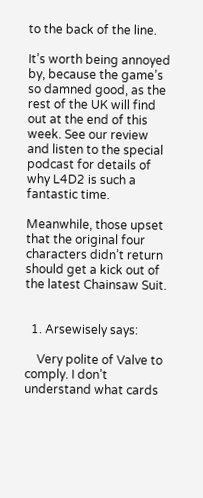to the back of the line.

It’s worth being annoyed by, because the game’s so damned good, as the rest of the UK will find out at the end of this week. See our review and listen to the special podcast for details of why L4D2 is such a fantastic time.

Meanwhile, those upset that the original four characters didn’t return should get a kick out of the latest Chainsaw Suit.


  1. Arsewisely says:

    Very polite of Valve to comply. I don’t understand what cards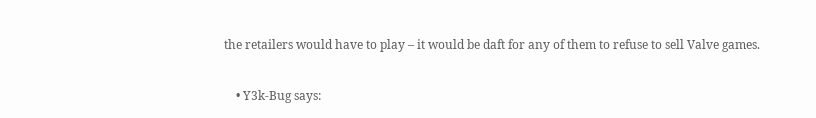the retailers would have to play – it would be daft for any of them to refuse to sell Valve games.

    • Y3k-Bug says: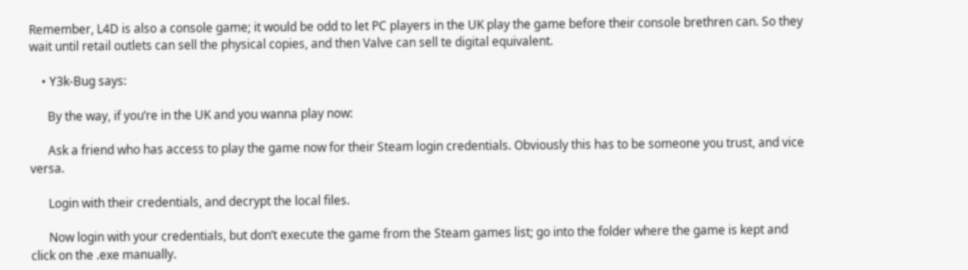Remember, L4D is also a console game; it would be odd to let PC players in the UK play the game before their console brethren can. So they wait until retail outlets can sell the physical copies, and then Valve can sell te digital equivalent.

    • Y3k-Bug says:

      By the way, if you’re in the UK and you wanna play now:

      Ask a friend who has access to play the game now for their Steam login credentials. Obviously this has to be someone you trust, and vice versa.

      Login with their credentials, and decrypt the local files.

      Now login with your credentials, but don’t execute the game from the Steam games list; go into the folder where the game is kept and click on the .exe manually.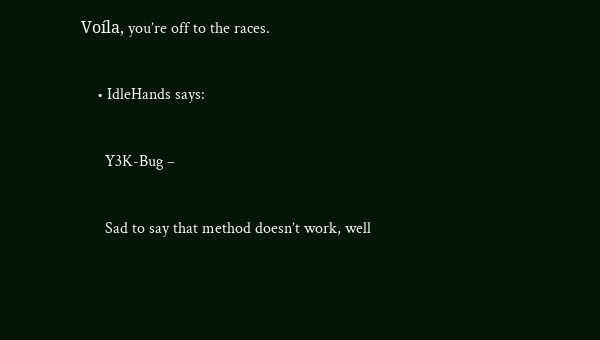Voíla, you’re off to the races.

    • IdleHands says:

      Y3K-Bug –

      Sad to say that method doesn’t work, well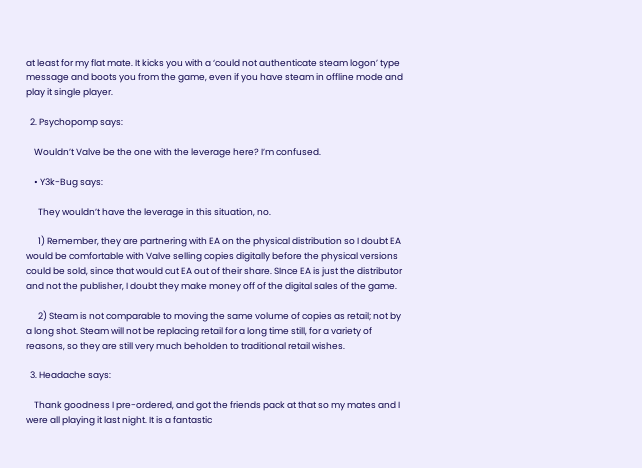at least for my flat mate. It kicks you with a ‘could not authenticate steam logon’ type message and boots you from the game, even if you have steam in offline mode and play it single player.

  2. Psychopomp says:

    Wouldn’t Valve be the one with the leverage here? I’m confused.

    • Y3k-Bug says:

      They wouldn’t have the leverage in this situation, no.

      1) Remember, they are partnering with EA on the physical distribution so I doubt EA would be comfortable with Valve selling copies digitally before the physical versions could be sold, since that would cut EA out of their share. SInce EA is just the distributor and not the publisher, I doubt they make money off of the digital sales of the game.

      2) Steam is not comparable to moving the same volume of copies as retail; not by a long shot. Steam will not be replacing retail for a long time still, for a variety of reasons, so they are still very much beholden to traditional retail wishes.

  3. Headache says:

    Thank goodness I pre-ordered, and got the friends pack at that so my mates and I were all playing it last night. It is a fantastic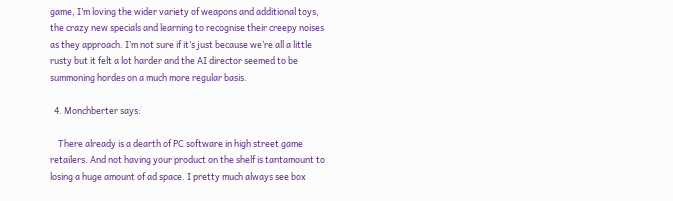game, I’m loving the wider variety of weapons and additional toys, the crazy new specials and learning to recognise their creepy noises as they approach. I’m not sure if it’s just because we’re all a little rusty but it felt a lot harder and the AI director seemed to be summoning hordes on a much more regular basis.

  4. Monchberter says:

    There already is a dearth of PC software in high street game retailers. And not having your product on the shelf is tantamount to losing a huge amount of ad space. I pretty much always see box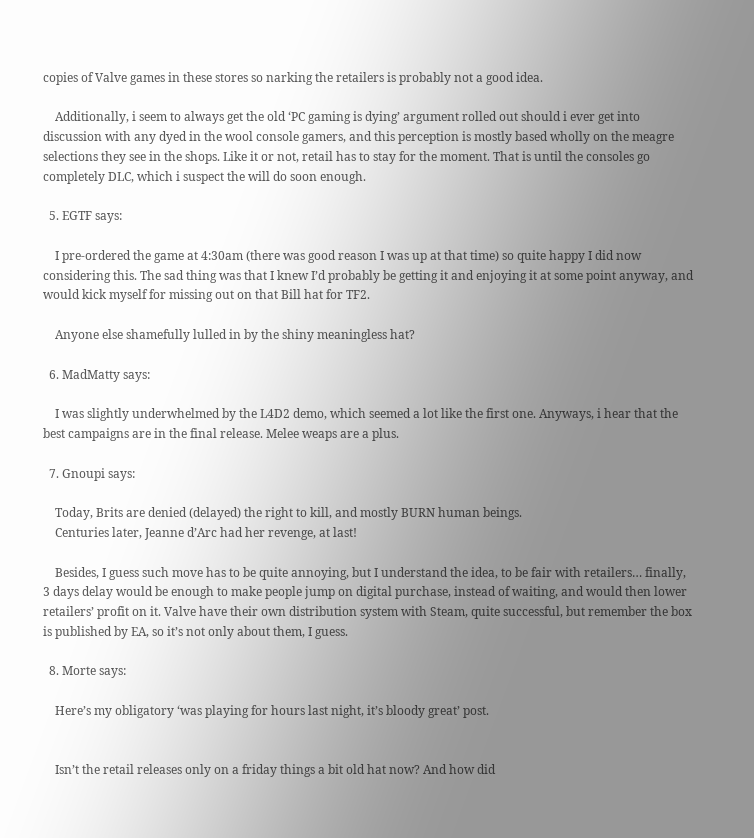copies of Valve games in these stores so narking the retailers is probably not a good idea.

    Additionally, i seem to always get the old ‘PC gaming is dying’ argument rolled out should i ever get into discussion with any dyed in the wool console gamers, and this perception is mostly based wholly on the meagre selections they see in the shops. Like it or not, retail has to stay for the moment. That is until the consoles go completely DLC, which i suspect the will do soon enough.

  5. EGTF says:

    I pre-ordered the game at 4:30am (there was good reason I was up at that time) so quite happy I did now considering this. The sad thing was that I knew I’d probably be getting it and enjoying it at some point anyway, and would kick myself for missing out on that Bill hat for TF2.

    Anyone else shamefully lulled in by the shiny meaningless hat?

  6. MadMatty says:

    I was slightly underwhelmed by the L4D2 demo, which seemed a lot like the first one. Anyways, i hear that the best campaigns are in the final release. Melee weaps are a plus.

  7. Gnoupi says:

    Today, Brits are denied (delayed) the right to kill, and mostly BURN human beings.
    Centuries later, Jeanne d’Arc had her revenge, at last!

    Besides, I guess such move has to be quite annoying, but I understand the idea, to be fair with retailers… finally, 3 days delay would be enough to make people jump on digital purchase, instead of waiting, and would then lower retailers’ profit on it. Valve have their own distribution system with Steam, quite successful, but remember the box is published by EA, so it’s not only about them, I guess.

  8. Morte says:

    Here’s my obligatory ‘was playing for hours last night, it’s bloody great’ post.


    Isn’t the retail releases only on a friday things a bit old hat now? And how did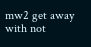mw2 get away with not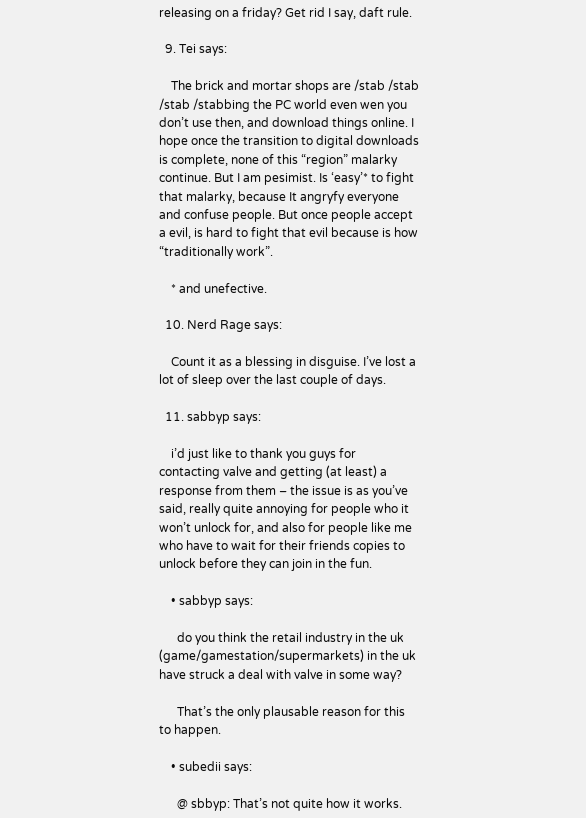releasing on a friday? Get rid I say, daft rule.

  9. Tei says:

    The brick and mortar shops are /stab /stab /stab /stabbing the PC world even wen you don’t use then, and download things online. I hope once the transition to digital downloads is complete, none of this “region” malarky continue. But I am pesimist. Is ‘easy’* to fight that malarky, because It angryfy everyone and confuse people. But once people accept a evil, is hard to fight that evil because is how “traditionally work”.

    * and unefective.

  10. Nerd Rage says:

    Count it as a blessing in disguise. I’ve lost a lot of sleep over the last couple of days.

  11. sabbyp says:

    i’d just like to thank you guys for contacting valve and getting (at least) a response from them – the issue is as you’ve said, really quite annoying for people who it won’t unlock for, and also for people like me who have to wait for their friends copies to unlock before they can join in the fun.

    • sabbyp says:

      do you think the retail industry in the uk (game/gamestation/supermarkets) in the uk have struck a deal with valve in some way?

      That’s the only plausable reason for this to happen.

    • subedii says:

      @ sbbyp: That’s not quite how it works.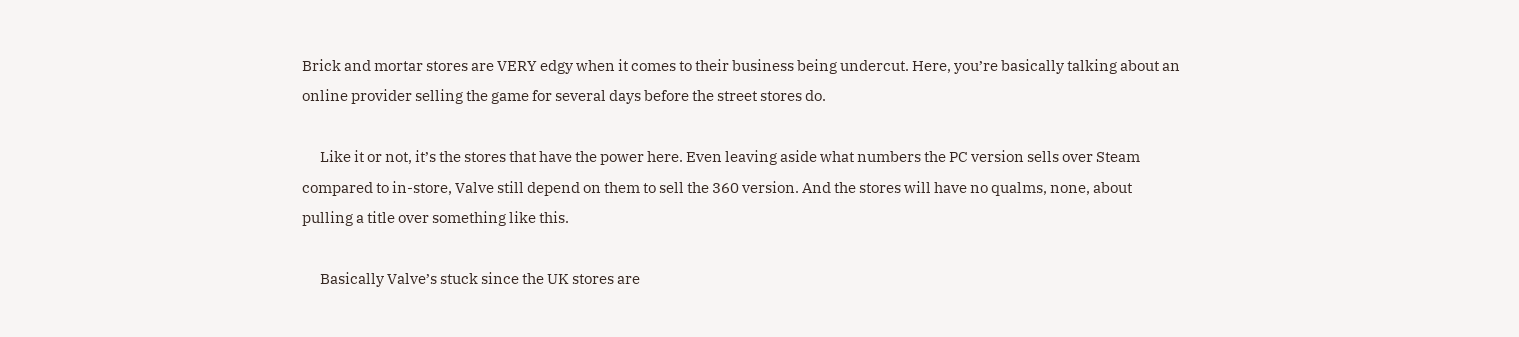Brick and mortar stores are VERY edgy when it comes to their business being undercut. Here, you’re basically talking about an online provider selling the game for several days before the street stores do.

      Like it or not, it’s the stores that have the power here. Even leaving aside what numbers the PC version sells over Steam compared to in-store, Valve still depend on them to sell the 360 version. And the stores will have no qualms, none, about pulling a title over something like this.

      Basically Valve’s stuck since the UK stores are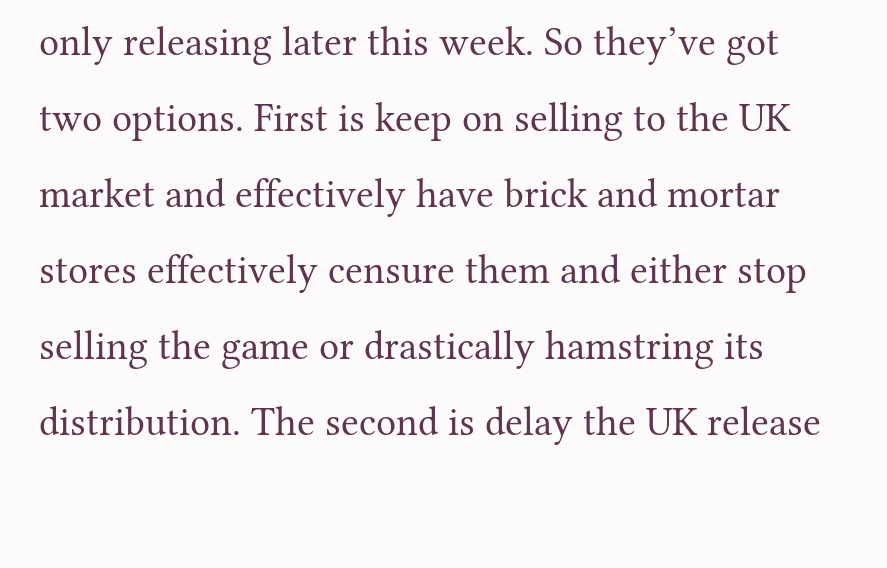only releasing later this week. So they’ve got two options. First is keep on selling to the UK market and effectively have brick and mortar stores effectively censure them and either stop selling the game or drastically hamstring its distribution. The second is delay the UK release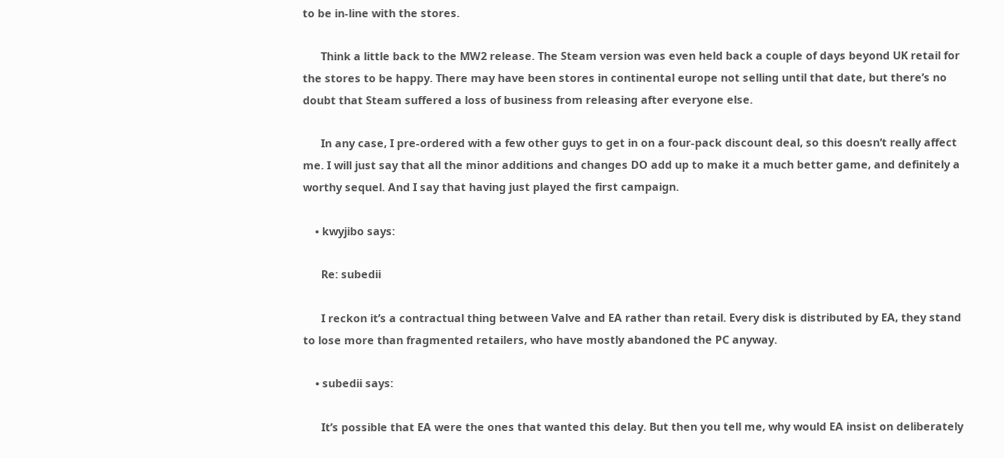to be in-line with the stores.

      Think a little back to the MW2 release. The Steam version was even held back a couple of days beyond UK retail for the stores to be happy. There may have been stores in continental europe not selling until that date, but there’s no doubt that Steam suffered a loss of business from releasing after everyone else.

      In any case, I pre-ordered with a few other guys to get in on a four-pack discount deal, so this doesn’t really affect me. I will just say that all the minor additions and changes DO add up to make it a much better game, and definitely a worthy sequel. And I say that having just played the first campaign.

    • kwyjibo says:

      Re: subedii

      I reckon it’s a contractual thing between Valve and EA rather than retail. Every disk is distributed by EA, they stand to lose more than fragmented retailers, who have mostly abandoned the PC anyway.

    • subedii says:

      It’s possible that EA were the ones that wanted this delay. But then you tell me, why would EA insist on deliberately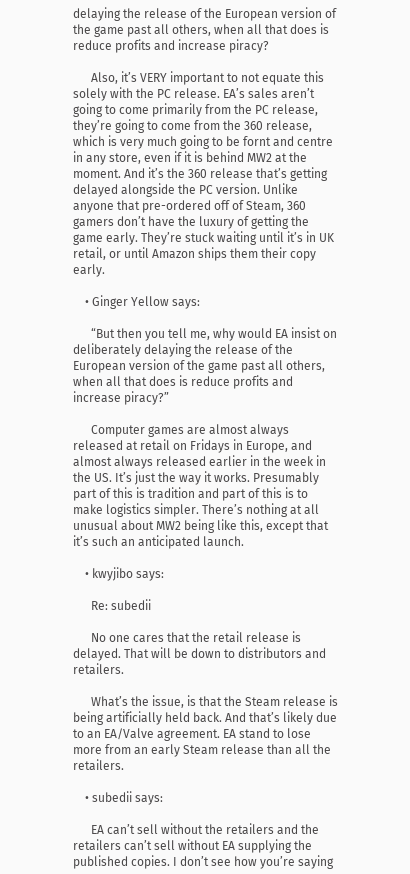delaying the release of the European version of the game past all others, when all that does is reduce profits and increase piracy?

      Also, it’s VERY important to not equate this solely with the PC release. EA’s sales aren’t going to come primarily from the PC release, they’re going to come from the 360 release, which is very much going to be fornt and centre in any store, even if it is behind MW2 at the moment. And it’s the 360 release that’s getting delayed alongside the PC version. Unlike anyone that pre-ordered off of Steam, 360 gamers don’t have the luxury of getting the game early. They’re stuck waiting until it’s in UK retail, or until Amazon ships them their copy early.

    • Ginger Yellow says:

      “But then you tell me, why would EA insist on deliberately delaying the release of the European version of the game past all others, when all that does is reduce profits and increase piracy?”

      Computer games are almost always released at retail on Fridays in Europe, and almost always released earlier in the week in the US. It’s just the way it works. Presumably part of this is tradition and part of this is to make logistics simpler. There’s nothing at all unusual about MW2 being like this, except that it’s such an anticipated launch.

    • kwyjibo says:

      Re: subedii

      No one cares that the retail release is delayed. That will be down to distributors and retailers.

      What’s the issue, is that the Steam release is being artificially held back. And that’s likely due to an EA/Valve agreement. EA stand to lose more from an early Steam release than all the retailers.

    • subedii says:

      EA can’t sell without the retailers and the retailers can’t sell without EA supplying the published copies. I don’t see how you’re saying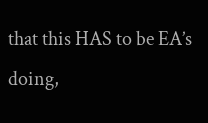that this HAS to be EA’s doing,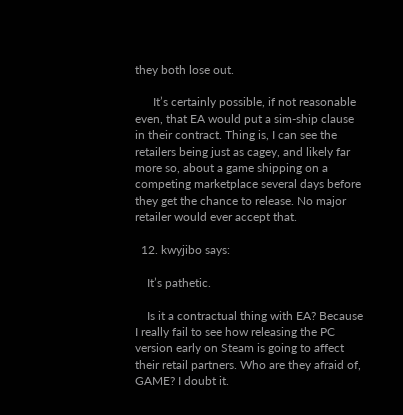they both lose out.

      It’s certainly possible, if not reasonable even, that EA would put a sim-ship clause in their contract. Thing is, I can see the retailers being just as cagey, and likely far more so, about a game shipping on a competing marketplace several days before they get the chance to release. No major retailer would ever accept that.

  12. kwyjibo says:

    It’s pathetic.

    Is it a contractual thing with EA? Because I really fail to see how releasing the PC version early on Steam is going to affect their retail partners. Who are they afraid of, GAME? I doubt it.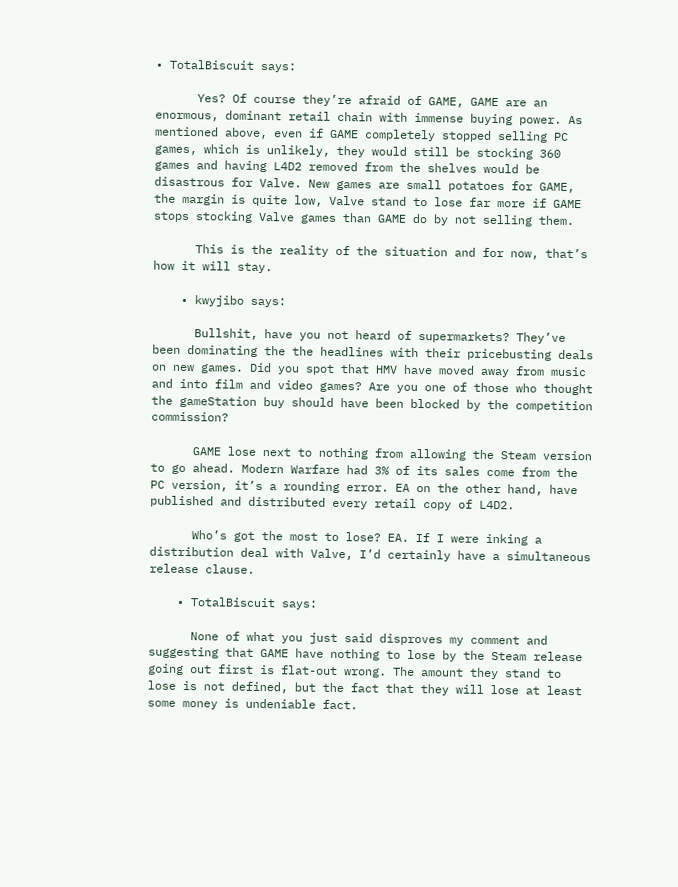• TotalBiscuit says:

      Yes? Of course they’re afraid of GAME, GAME are an enormous, dominant retail chain with immense buying power. As mentioned above, even if GAME completely stopped selling PC games, which is unlikely, they would still be stocking 360 games and having L4D2 removed from the shelves would be disastrous for Valve. New games are small potatoes for GAME, the margin is quite low, Valve stand to lose far more if GAME stops stocking Valve games than GAME do by not selling them.

      This is the reality of the situation and for now, that’s how it will stay.

    • kwyjibo says:

      Bullshit, have you not heard of supermarkets? They’ve been dominating the the headlines with their pricebusting deals on new games. Did you spot that HMV have moved away from music and into film and video games? Are you one of those who thought the gameStation buy should have been blocked by the competition commission?

      GAME lose next to nothing from allowing the Steam version to go ahead. Modern Warfare had 3% of its sales come from the PC version, it’s a rounding error. EA on the other hand, have published and distributed every retail copy of L4D2.

      Who’s got the most to lose? EA. If I were inking a distribution deal with Valve, I’d certainly have a simultaneous release clause.

    • TotalBiscuit says:

      None of what you just said disproves my comment and suggesting that GAME have nothing to lose by the Steam release going out first is flat-out wrong. The amount they stand to lose is not defined, but the fact that they will lose at least some money is undeniable fact.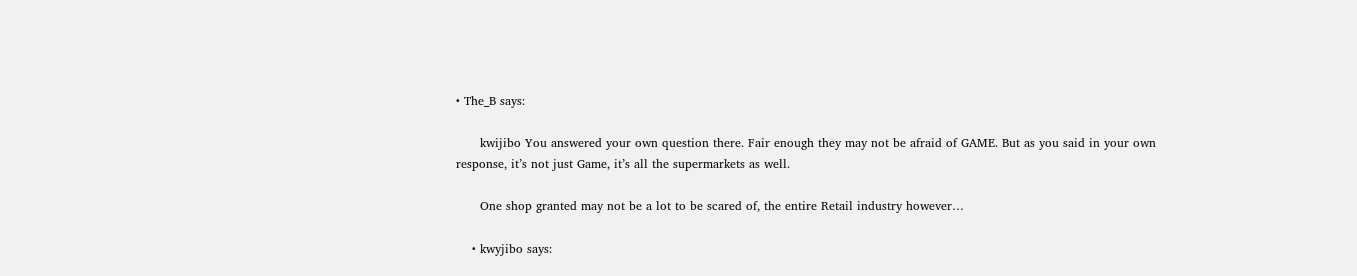• The_B says:

      kwijibo You answered your own question there. Fair enough they may not be afraid of GAME. But as you said in your own response, it’s not just Game, it’s all the supermarkets as well.

      One shop granted may not be a lot to be scared of, the entire Retail industry however…

    • kwyjibo says: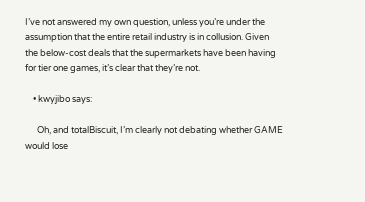I’ve not answered my own question, unless you’re under the assumption that the entire retail industry is in collusion. Given the below-cost deals that the supermarkets have been having for tier one games, it’s clear that they’re not.

    • kwyjibo says:

      Oh, and totalBiscuit, I’m clearly not debating whether GAME would lose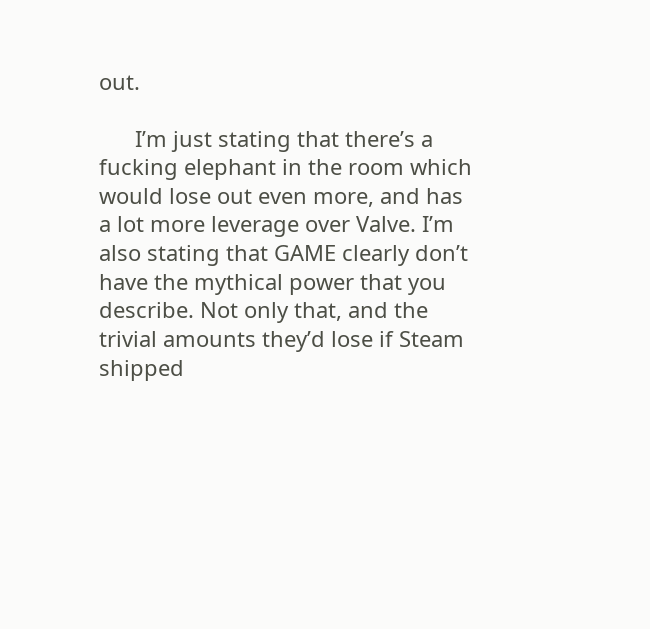out.

      I’m just stating that there’s a fucking elephant in the room which would lose out even more, and has a lot more leverage over Valve. I’m also stating that GAME clearly don’t have the mythical power that you describe. Not only that, and the trivial amounts they’d lose if Steam shipped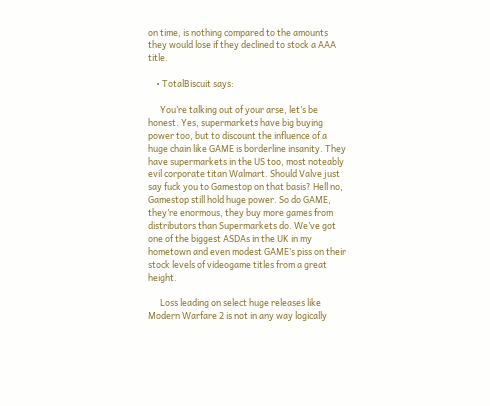on time, is nothing compared to the amounts they would lose if they declined to stock a AAA title.

    • TotalBiscuit says:

      You’re talking out of your arse, let’s be honest. Yes, supermarkets have big buying power too, but to discount the influence of a huge chain like GAME is borderline insanity. They have supermarkets in the US too, most noteably evil corporate titan Walmart. Should Valve just say fuck you to Gamestop on that basis? Hell no, Gamestop still hold huge power. So do GAME, they’re enormous, they buy more games from distributors than Supermarkets do. We’ve got one of the biggest ASDAs in the UK in my hometown and even modest GAME’s piss on their stock levels of videogame titles from a great height.

      Loss leading on select huge releases like Modern Warfare 2 is not in any way logically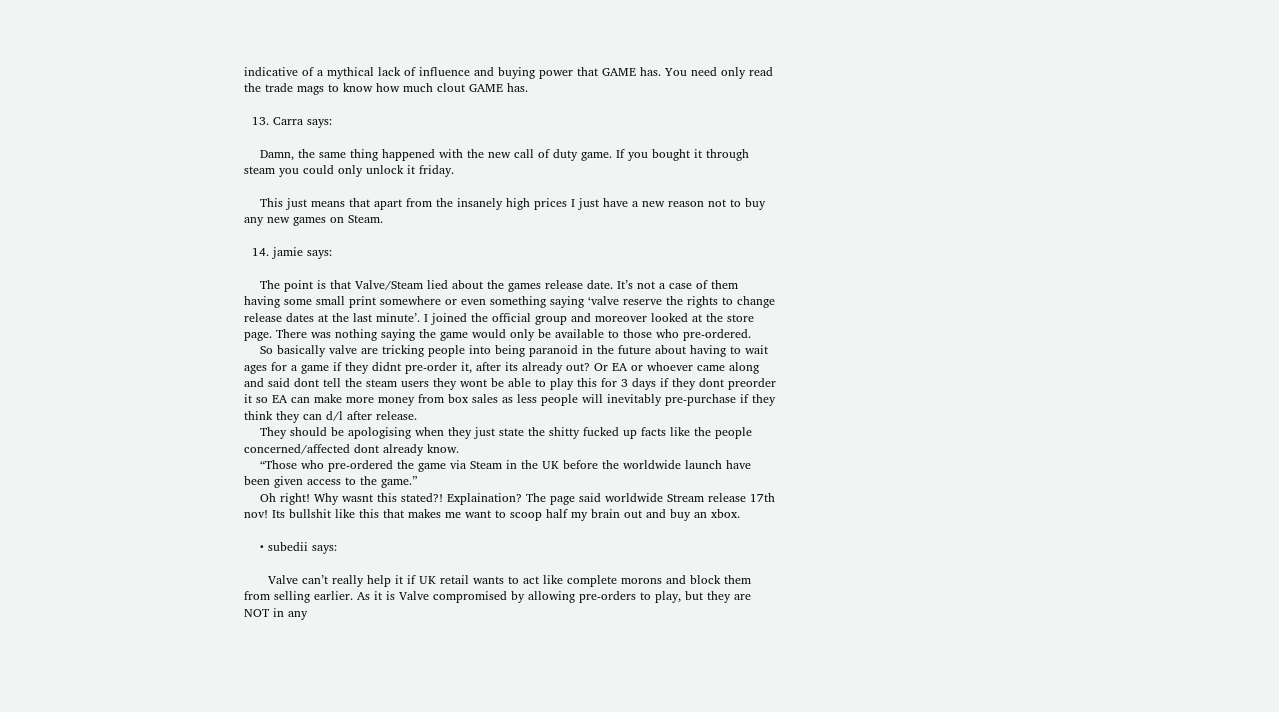indicative of a mythical lack of influence and buying power that GAME has. You need only read the trade mags to know how much clout GAME has.

  13. Carra says:

    Damn, the same thing happened with the new call of duty game. If you bought it through steam you could only unlock it friday.

    This just means that apart from the insanely high prices I just have a new reason not to buy any new games on Steam.

  14. jamie says:

    The point is that Valve/Steam lied about the games release date. It’s not a case of them having some small print somewhere or even something saying ‘valve reserve the rights to change release dates at the last minute’. I joined the official group and moreover looked at the store page. There was nothing saying the game would only be available to those who pre-ordered.
    So basically valve are tricking people into being paranoid in the future about having to wait ages for a game if they didnt pre-order it, after its already out? Or EA or whoever came along and said dont tell the steam users they wont be able to play this for 3 days if they dont preorder it so EA can make more money from box sales as less people will inevitably pre-purchase if they think they can d/l after release.
    They should be apologising when they just state the shitty fucked up facts like the people concerned/affected dont already know.
    “Those who pre-ordered the game via Steam in the UK before the worldwide launch have been given access to the game.”
    Oh right! Why wasnt this stated?! Explaination? The page said worldwide Stream release 17th nov! Its bullshit like this that makes me want to scoop half my brain out and buy an xbox.

    • subedii says:

      Valve can’t really help it if UK retail wants to act like complete morons and block them from selling earlier. As it is Valve compromised by allowing pre-orders to play, but they are NOT in any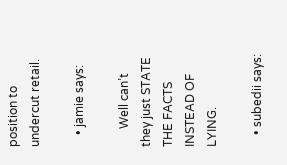position to undercut retail.

    • jamie says:

      Well can’t they just STATE THE FACTS INSTEAD OF LYING.

    • subedii says: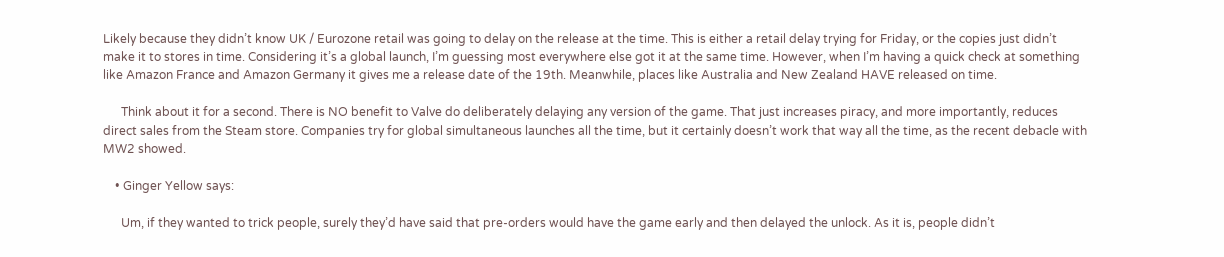Likely because they didn’t know UK / Eurozone retail was going to delay on the release at the time. This is either a retail delay trying for Friday, or the copies just didn’t make it to stores in time. Considering it’s a global launch, I’m guessing most everywhere else got it at the same time. However, when I’m having a quick check at something like Amazon France and Amazon Germany it gives me a release date of the 19th. Meanwhile, places like Australia and New Zealand HAVE released on time.

      Think about it for a second. There is NO benefit to Valve do deliberately delaying any version of the game. That just increases piracy, and more importantly, reduces direct sales from the Steam store. Companies try for global simultaneous launches all the time, but it certainly doesn’t work that way all the time, as the recent debacle with MW2 showed.

    • Ginger Yellow says:

      Um, if they wanted to trick people, surely they’d have said that pre-orders would have the game early and then delayed the unlock. As it is, people didn’t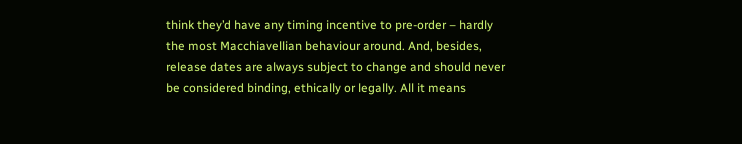think they’d have any timing incentive to pre-order – hardly the most Macchiavellian behaviour around. And, besides, release dates are always subject to change and should never be considered binding, ethically or legally. All it means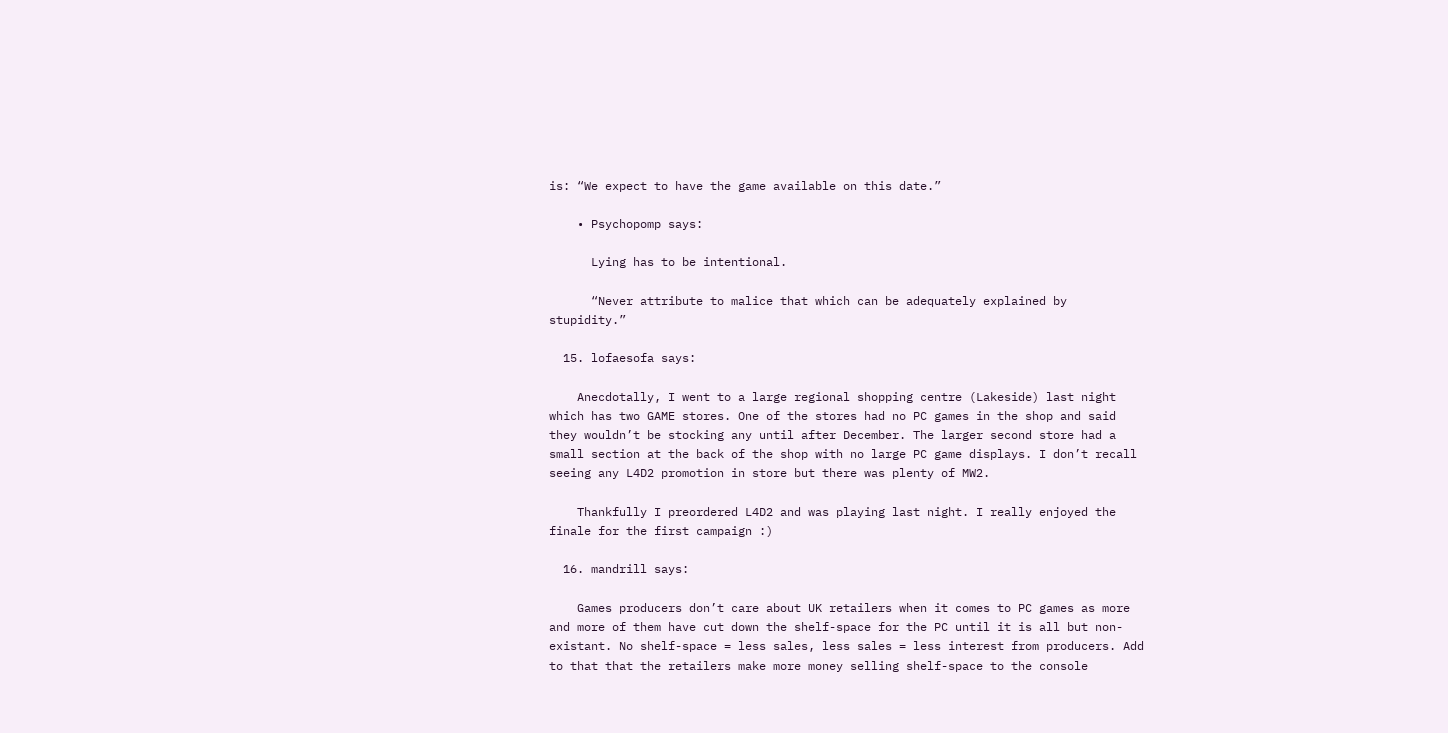is: “We expect to have the game available on this date.”

    • Psychopomp says:

      Lying has to be intentional.

      “Never attribute to malice that which can be adequately explained by stupidity.”

  15. lofaesofa says:

    Anecdotally, I went to a large regional shopping centre (Lakeside) last night which has two GAME stores. One of the stores had no PC games in the shop and said they wouldn’t be stocking any until after December. The larger second store had a small section at the back of the shop with no large PC game displays. I don’t recall seeing any L4D2 promotion in store but there was plenty of MW2.

    Thankfully I preordered L4D2 and was playing last night. I really enjoyed the finale for the first campaign :)

  16. mandrill says:

    Games producers don’t care about UK retailers when it comes to PC games as more and more of them have cut down the shelf-space for the PC until it is all but non-existant. No shelf-space = less sales, less sales = less interest from producers. Add to that that the retailers make more money selling shelf-space to the console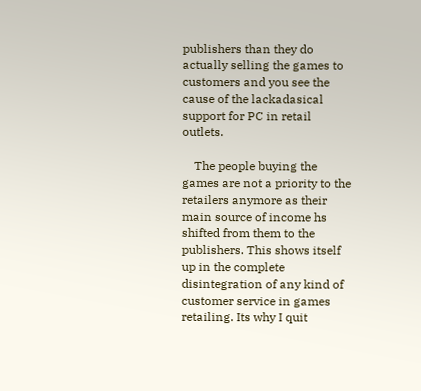publishers than they do actually selling the games to customers and you see the cause of the lackadasical support for PC in retail outlets.

    The people buying the games are not a priority to the retailers anymore as their main source of income hs shifted from them to the publishers. This shows itself up in the complete disintegration of any kind of customer service in games retailing. Its why I quit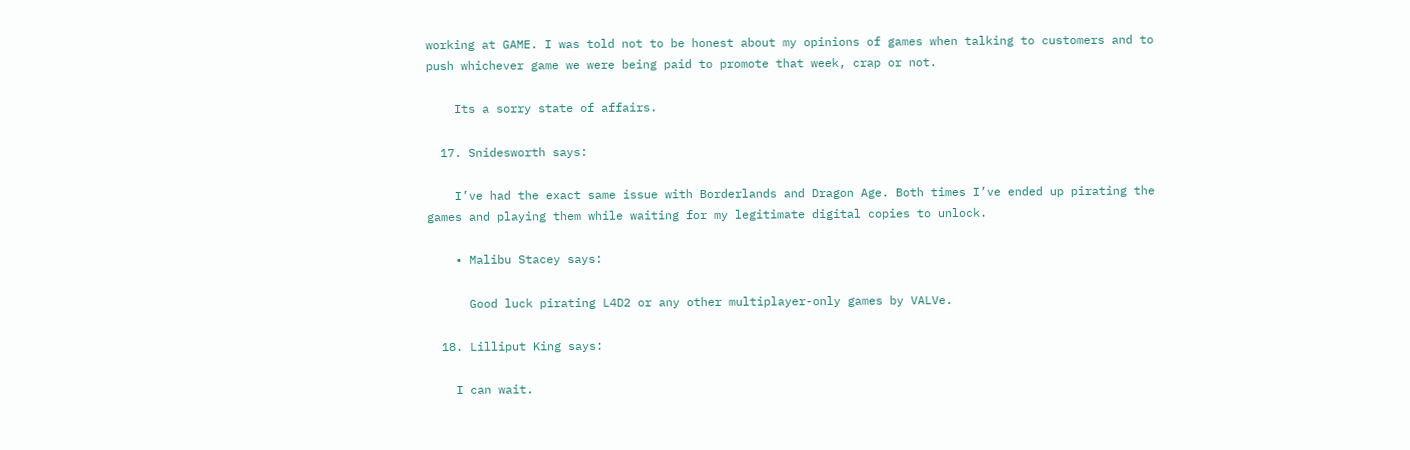working at GAME. I was told not to be honest about my opinions of games when talking to customers and to push whichever game we were being paid to promote that week, crap or not.

    Its a sorry state of affairs.

  17. Snidesworth says:

    I’ve had the exact same issue with Borderlands and Dragon Age. Both times I’ve ended up pirating the games and playing them while waiting for my legitimate digital copies to unlock.

    • Malibu Stacey says:

      Good luck pirating L4D2 or any other multiplayer-only games by VALVe.

  18. Lilliput King says:

    I can wait.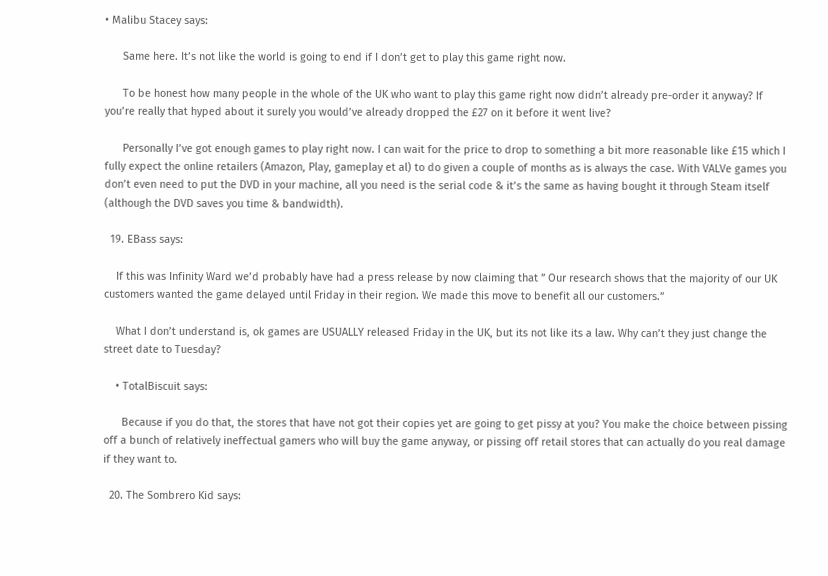• Malibu Stacey says:

      Same here. It’s not like the world is going to end if I don’t get to play this game right now.

      To be honest how many people in the whole of the UK who want to play this game right now didn’t already pre-order it anyway? If you’re really that hyped about it surely you would’ve already dropped the £27 on it before it went live?

      Personally I’ve got enough games to play right now. I can wait for the price to drop to something a bit more reasonable like £15 which I fully expect the online retailers (Amazon, Play, gameplay et al) to do given a couple of months as is always the case. With VALVe games you don’t even need to put the DVD in your machine, all you need is the serial code & it’s the same as having bought it through Steam itself (although the DVD saves you time & bandwidth).

  19. EBass says:

    If this was Infinity Ward we’d probably have had a press release by now claiming that ” Our research shows that the majority of our UK customers wanted the game delayed until Friday in their region. We made this move to benefit all our customers.”

    What I don’t understand is, ok games are USUALLY released Friday in the UK, but its not like its a law. Why can’t they just change the street date to Tuesday?

    • TotalBiscuit says:

      Because if you do that, the stores that have not got their copies yet are going to get pissy at you? You make the choice between pissing off a bunch of relatively ineffectual gamers who will buy the game anyway, or pissing off retail stores that can actually do you real damage if they want to.

  20. The Sombrero Kid says: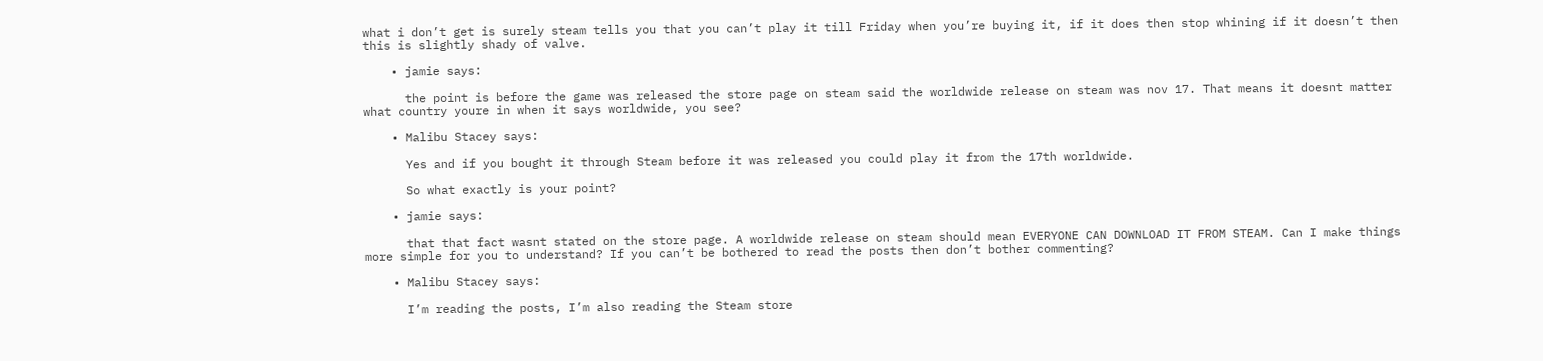what i don’t get is surely steam tells you that you can’t play it till Friday when you’re buying it, if it does then stop whining if it doesn’t then this is slightly shady of valve.

    • jamie says:

      the point is before the game was released the store page on steam said the worldwide release on steam was nov 17. That means it doesnt matter what country youre in when it says worldwide, you see?

    • Malibu Stacey says:

      Yes and if you bought it through Steam before it was released you could play it from the 17th worldwide.

      So what exactly is your point?

    • jamie says:

      that that fact wasnt stated on the store page. A worldwide release on steam should mean EVERYONE CAN DOWNLOAD IT FROM STEAM. Can I make things more simple for you to understand? If you can’t be bothered to read the posts then don’t bother commenting?

    • Malibu Stacey says:

      I’m reading the posts, I’m also reading the Steam store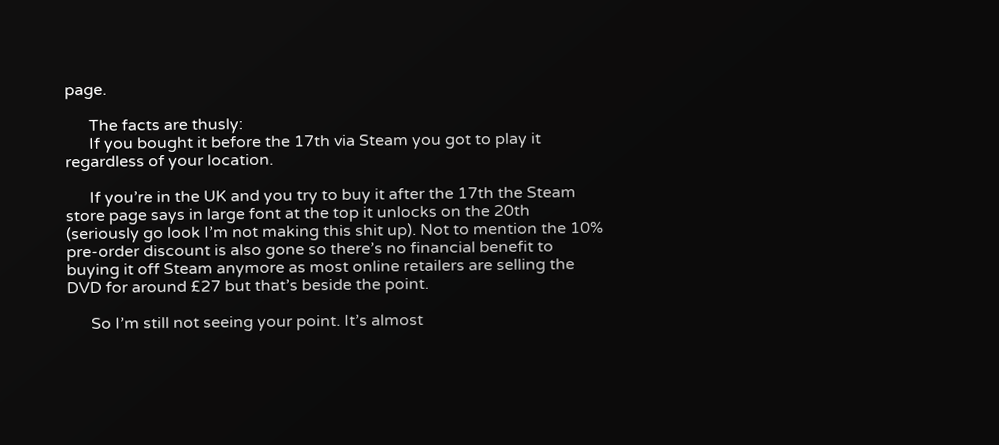page.

      The facts are thusly:
      If you bought it before the 17th via Steam you got to play it regardless of your location.

      If you’re in the UK and you try to buy it after the 17th the Steam store page says in large font at the top it unlocks on the 20th (seriously go look I’m not making this shit up). Not to mention the 10% pre-order discount is also gone so there’s no financial benefit to buying it off Steam anymore as most online retailers are selling the DVD for around £27 but that’s beside the point.

      So I’m still not seeing your point. It’s almost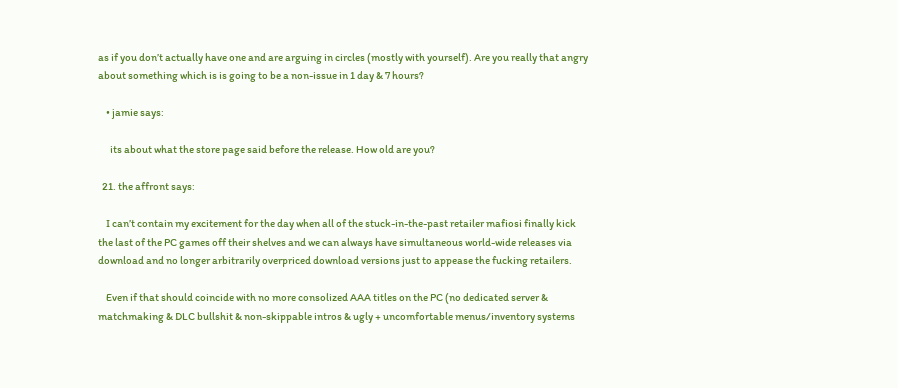as if you don’t actually have one and are arguing in circles (mostly with yourself). Are you really that angry about something which is is going to be a non-issue in 1 day & 7 hours?

    • jamie says:

      its about what the store page said before the release. How old are you?

  21. the affront says:

    I can’t contain my excitement for the day when all of the stuck-in-the-past retailer mafiosi finally kick the last of the PC games off their shelves and we can always have simultaneous world-wide releases via download and no longer arbitrarily overpriced download versions just to appease the fucking retailers.

    Even if that should coincide with no more consolized AAA titles on the PC (no dedicated server & matchmaking & DLC bullshit & non-skippable intros & ugly + uncomfortable menus/inventory systems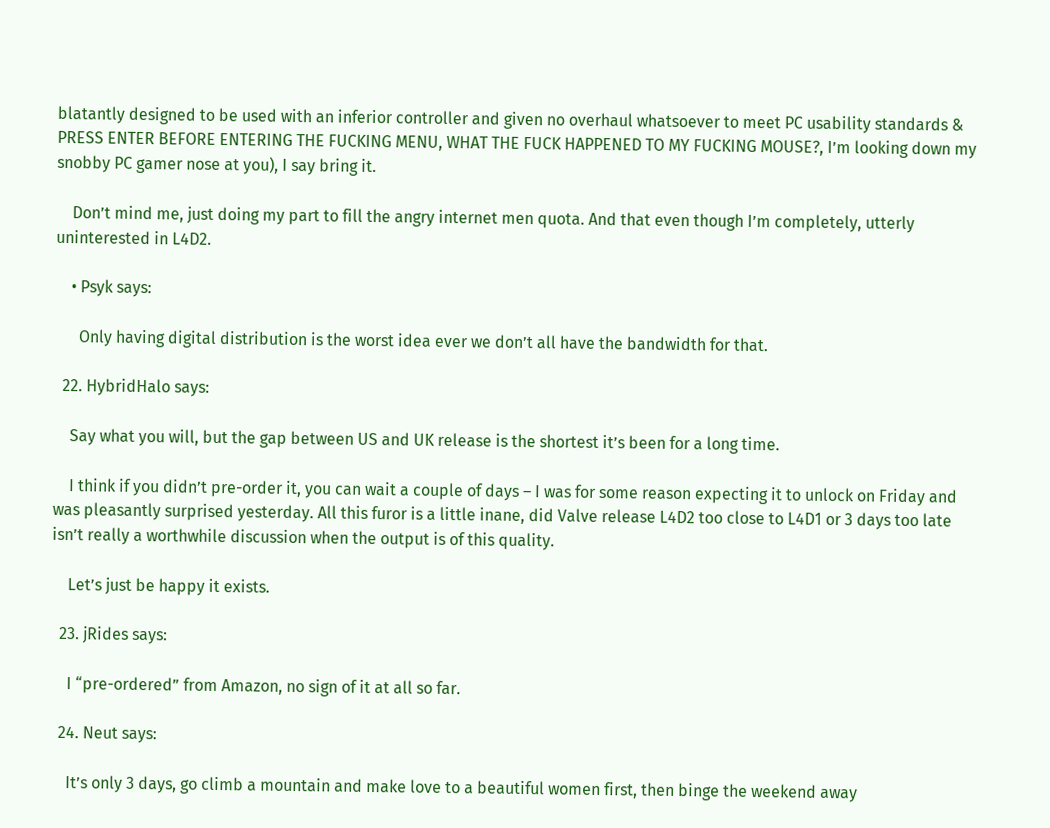blatantly designed to be used with an inferior controller and given no overhaul whatsoever to meet PC usability standards & PRESS ENTER BEFORE ENTERING THE FUCKING MENU, WHAT THE FUCK HAPPENED TO MY FUCKING MOUSE?, I’m looking down my snobby PC gamer nose at you), I say bring it.

    Don’t mind me, just doing my part to fill the angry internet men quota. And that even though I’m completely, utterly uninterested in L4D2.

    • Psyk says:

      Only having digital distribution is the worst idea ever we don’t all have the bandwidth for that.

  22. HybridHalo says:

    Say what you will, but the gap between US and UK release is the shortest it’s been for a long time.

    I think if you didn’t pre-order it, you can wait a couple of days – I was for some reason expecting it to unlock on Friday and was pleasantly surprised yesterday. All this furor is a little inane, did Valve release L4D2 too close to L4D1 or 3 days too late isn’t really a worthwhile discussion when the output is of this quality.

    Let’s just be happy it exists.

  23. jRides says:

    I “pre-ordered” from Amazon, no sign of it at all so far.

  24. Neut says:

    It’s only 3 days, go climb a mountain and make love to a beautiful women first, then binge the weekend away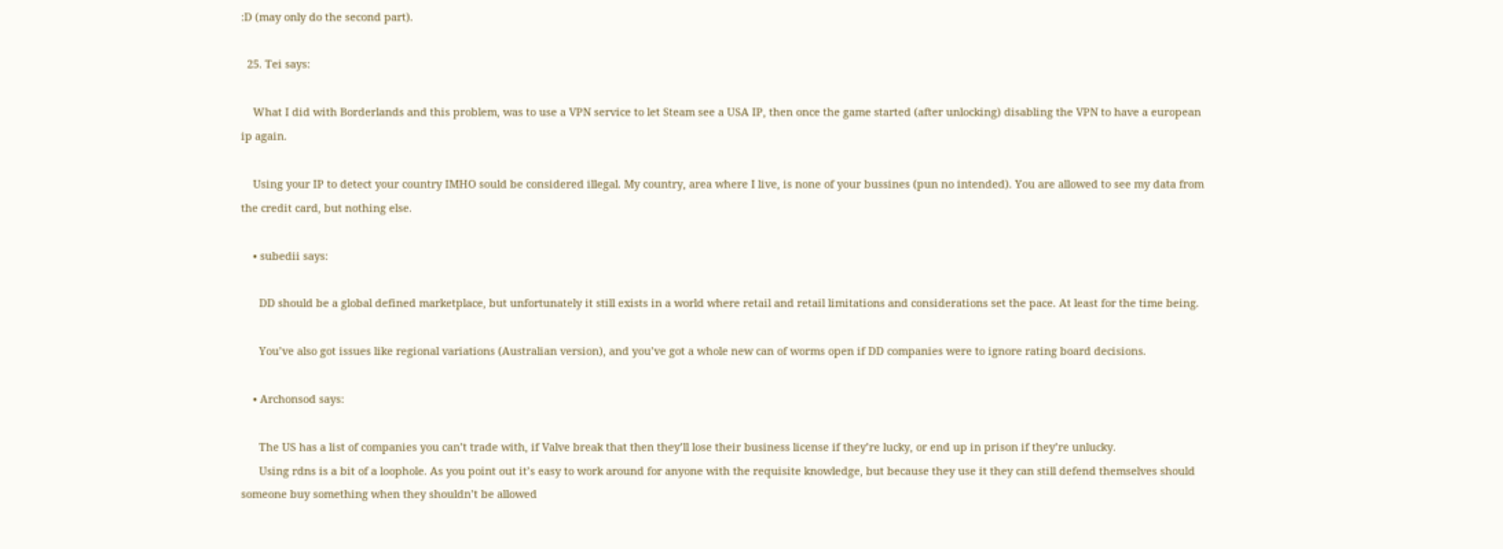:D (may only do the second part).

  25. Tei says:

    What I did with Borderlands and this problem, was to use a VPN service to let Steam see a USA IP, then once the game started (after unlocking) disabling the VPN to have a european ip again.

    Using your IP to detect your country IMHO sould be considered illegal. My country, area where I live, is none of your bussines (pun no intended). You are allowed to see my data from the credit card, but nothing else.

    • subedii says:

      DD should be a global defined marketplace, but unfortunately it still exists in a world where retail and retail limitations and considerations set the pace. At least for the time being.

      You’ve also got issues like regional variations (Australian version), and you’ve got a whole new can of worms open if DD companies were to ignore rating board decisions.

    • Archonsod says:

      The US has a list of companies you can’t trade with, if Valve break that then they’ll lose their business license if they’re lucky, or end up in prison if they’re unlucky.
      Using rdns is a bit of a loophole. As you point out it’s easy to work around for anyone with the requisite knowledge, but because they use it they can still defend themselves should someone buy something when they shouldn’t be allowed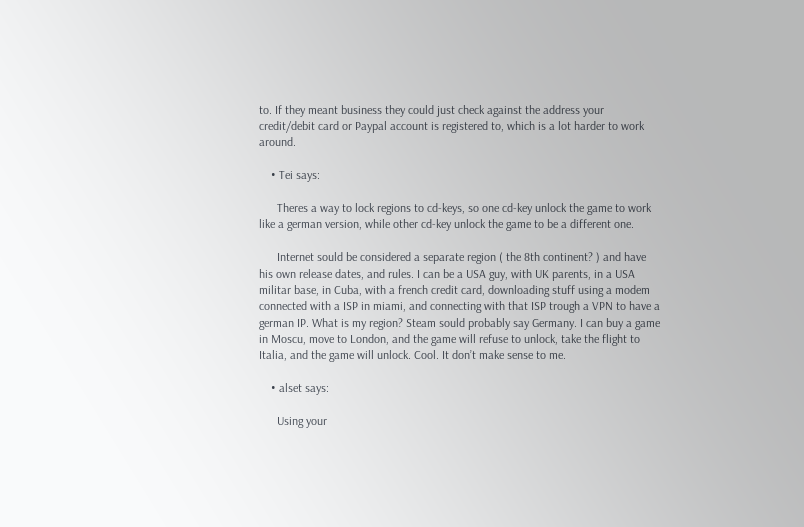to. If they meant business they could just check against the address your credit/debit card or Paypal account is registered to, which is a lot harder to work around.

    • Tei says:

      Theres a way to lock regions to cd-keys, so one cd-key unlock the game to work like a german version, while other cd-key unlock the game to be a different one.

      Internet sould be considered a separate region ( the 8th continent? ) and have his own release dates, and rules. I can be a USA guy, with UK parents, in a USA militar base, in Cuba, with a french credit card, downloading stuff using a modem connected with a ISP in miami, and connecting with that ISP trough a VPN to have a german IP. What is my region? Steam sould probably say Germany. I can buy a game in Moscu, move to London, and the game will refuse to unlock, take the flight to Italia, and the game will unlock. Cool. It don’t make sense to me.

    • alset says:

      Using your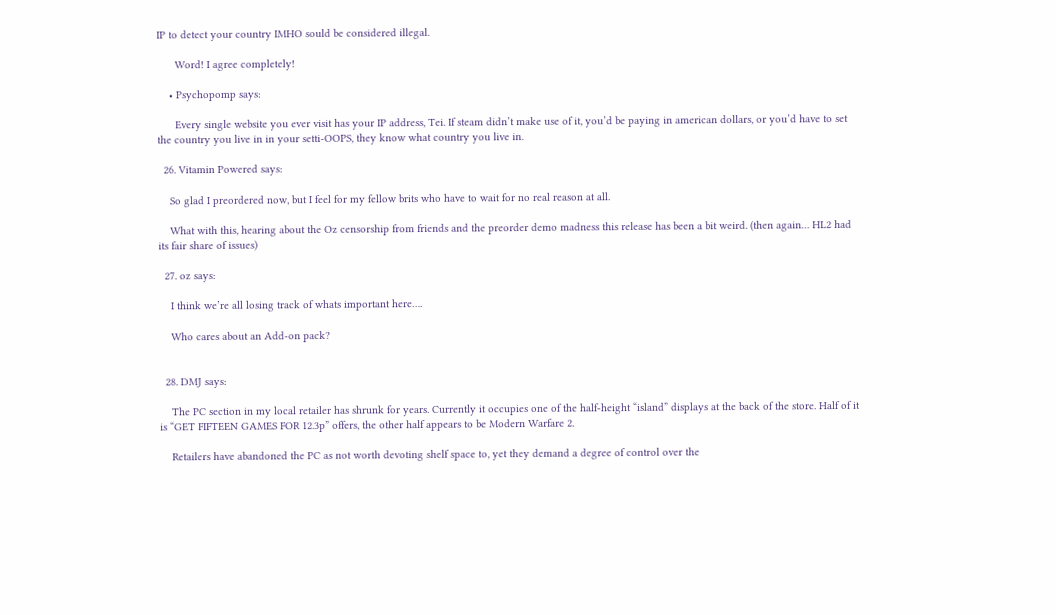IP to detect your country IMHO sould be considered illegal.

      Word! I agree completely!

    • Psychopomp says:

      Every single website you ever visit has your IP address, Tei. If steam didn’t make use of it, you’d be paying in american dollars, or you’d have to set the country you live in in your setti-OOPS, they know what country you live in.

  26. Vitamin Powered says:

    So glad I preordered now, but I feel for my fellow brits who have to wait for no real reason at all.

    What with this, hearing about the Oz censorship from friends and the preorder demo madness this release has been a bit weird. (then again… HL2 had its fair share of issues)

  27. oz says:

    I think we’re all losing track of whats important here….

    Who cares about an Add-on pack?


  28. DMJ says:

    The PC section in my local retailer has shrunk for years. Currently it occupies one of the half-height “island” displays at the back of the store. Half of it is “GET FIFTEEN GAMES FOR 12.3p” offers, the other half appears to be Modern Warfare 2.

    Retailers have abandoned the PC as not worth devoting shelf space to, yet they demand a degree of control over the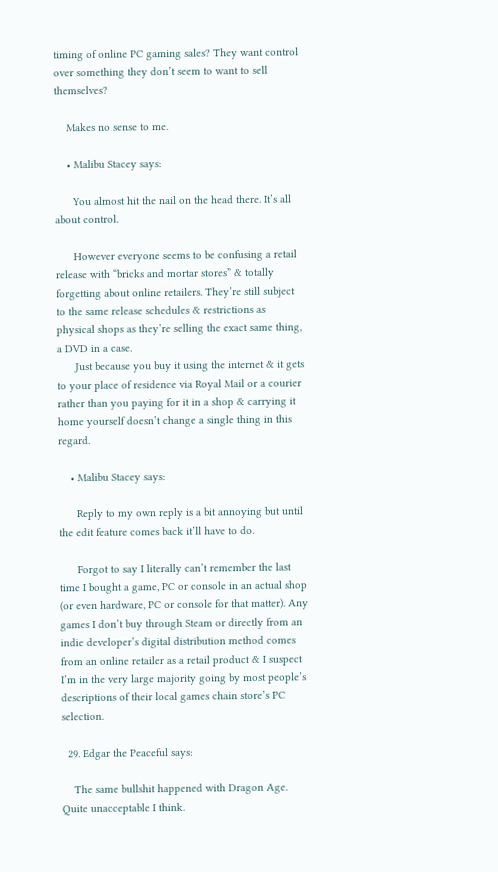timing of online PC gaming sales? They want control over something they don’t seem to want to sell themselves?

    Makes no sense to me.

    • Malibu Stacey says:

      You almost hit the nail on the head there. It’s all about control.

      However everyone seems to be confusing a retail release with “bricks and mortar stores” & totally forgetting about online retailers. They’re still subject to the same release schedules & restrictions as physical shops as they’re selling the exact same thing, a DVD in a case.
      Just because you buy it using the internet & it gets to your place of residence via Royal Mail or a courier rather than you paying for it in a shop & carrying it home yourself doesn’t change a single thing in this regard.

    • Malibu Stacey says:

      Reply to my own reply is a bit annoying but until the edit feature comes back it’ll have to do.

      Forgot to say I literally can’t remember the last time I bought a game, PC or console in an actual shop (or even hardware, PC or console for that matter). Any games I don’t buy through Steam or directly from an indie developer’s digital distribution method comes from an online retailer as a retail product & I suspect I’m in the very large majority going by most people’s descriptions of their local games chain store’s PC selection.

  29. Edgar the Peaceful says:

    The same bullshit happened with Dragon Age. Quite unacceptable I think.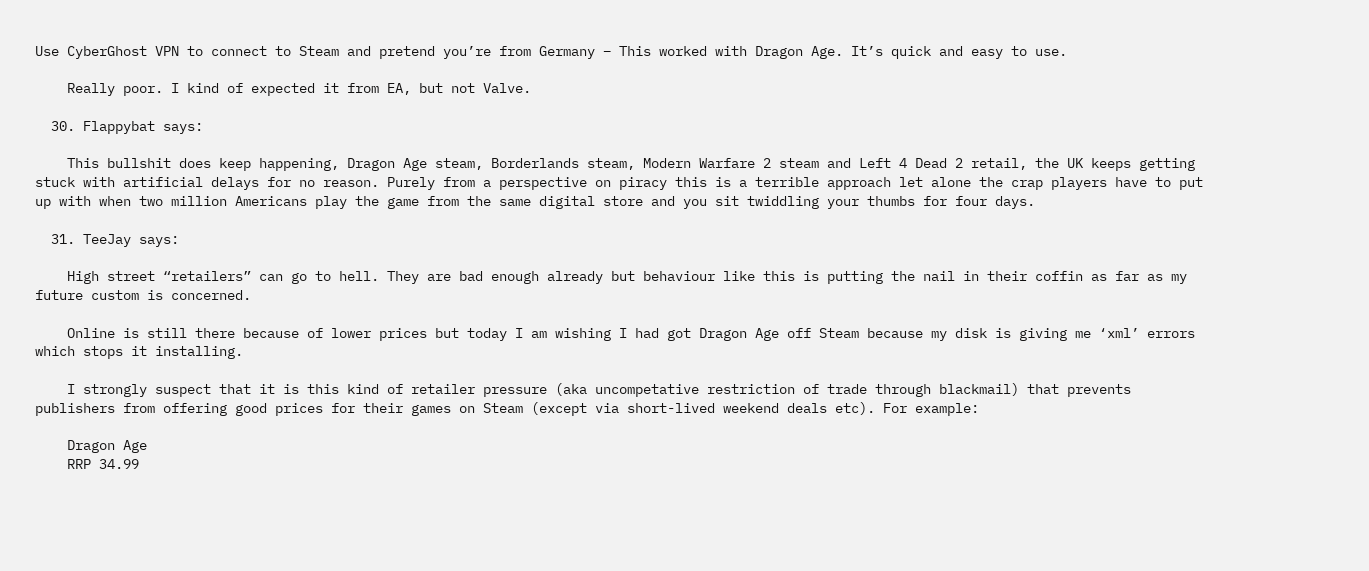Use CyberGhost VPN to connect to Steam and pretend you’re from Germany – This worked with Dragon Age. It’s quick and easy to use.

    Really poor. I kind of expected it from EA, but not Valve.

  30. Flappybat says:

    This bullshit does keep happening, Dragon Age steam, Borderlands steam, Modern Warfare 2 steam and Left 4 Dead 2 retail, the UK keeps getting stuck with artificial delays for no reason. Purely from a perspective on piracy this is a terrible approach let alone the crap players have to put up with when two million Americans play the game from the same digital store and you sit twiddling your thumbs for four days.

  31. TeeJay says:

    High street “retailers” can go to hell. They are bad enough already but behaviour like this is putting the nail in their coffin as far as my future custom is concerned.

    Online is still there because of lower prices but today I am wishing I had got Dragon Age off Steam because my disk is giving me ‘xml’ errors which stops it installing.

    I strongly suspect that it is this kind of retailer pressure (aka uncompetative restriction of trade through blackmail) that prevents publishers from offering good prices for their games on Steam (except via short-lived weekend deals etc). For example:

    Dragon Age
    RRP 34.99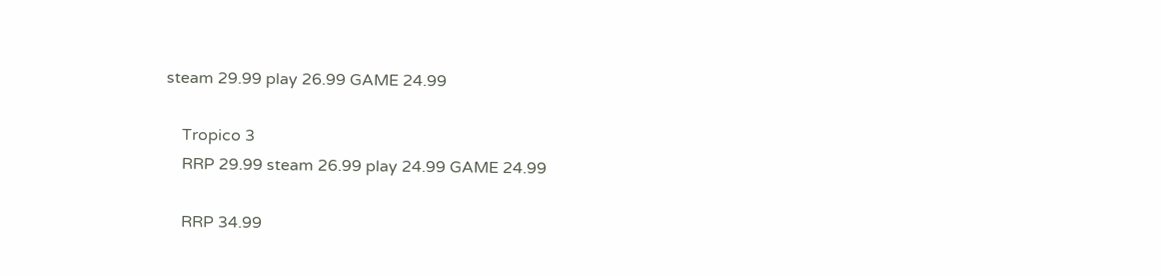steam 29.99 play 26.99 GAME 24.99

    Tropico 3
    RRP 29.99 steam 26.99 play 24.99 GAME 24.99

    RRP 34.99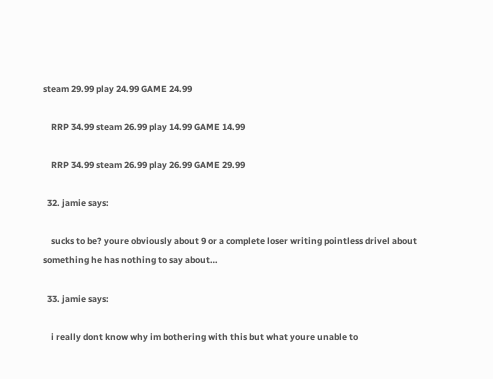steam 29.99 play 24.99 GAME 24.99

    RRP 34.99 steam 26.99 play 14.99 GAME 14.99

    RRP 34.99 steam 26.99 play 26.99 GAME 29.99

  32. jamie says:

    sucks to be? youre obviously about 9 or a complete loser writing pointless drivel about something he has nothing to say about…

  33. jamie says:

    i really dont know why im bothering with this but what youre unable to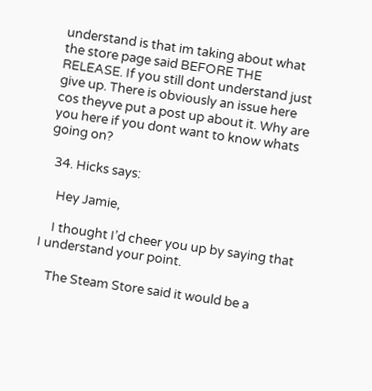understand is that im taking about what the store page said BEFORE THE RELEASE. If you still dont understand just give up. There is obviously an issue here cos theyve put a post up about it. Why are you here if you dont want to know whats going on?

  34. Hicks says:

    Hey Jamie,

    I thought I’d cheer you up by saying that I understand your point.

    The Steam Store said it would be a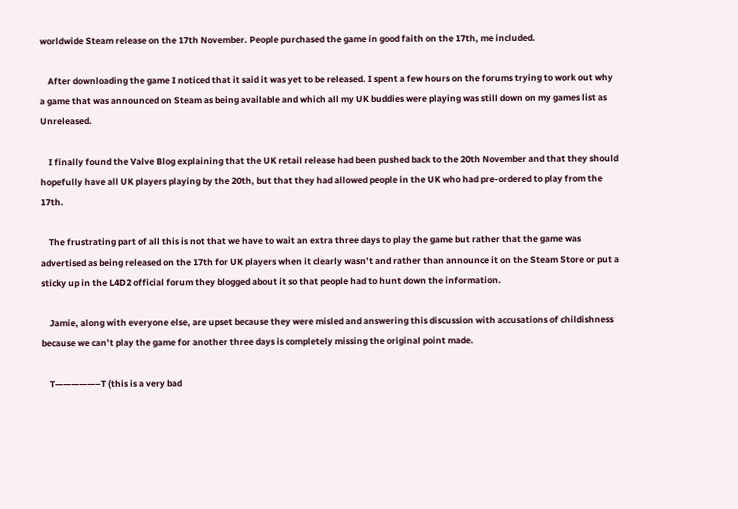worldwide Steam release on the 17th November. People purchased the game in good faith on the 17th, me included.

    After downloading the game I noticed that it said it was yet to be released. I spent a few hours on the forums trying to work out why a game that was announced on Steam as being available and which all my UK buddies were playing was still down on my games list as Unreleased.

    I finally found the Valve Blog explaining that the UK retail release had been pushed back to the 20th November and that they should hopefully have all UK players playing by the 20th, but that they had allowed people in the UK who had pre-ordered to play from the 17th.

    The frustrating part of all this is not that we have to wait an extra three days to play the game but rather that the game was advertised as being released on the 17th for UK players when it clearly wasn’t and rather than announce it on the Steam Store or put a sticky up in the L4D2 official forum they blogged about it so that people had to hunt down the information.

    Jamie, along with everyone else, are upset because they were misled and answering this discussion with accusations of childishness because we can’t play the game for another three days is completely missing the original point made.

    T—————–T (this is a very bad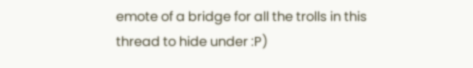emote of a bridge for all the trolls in this thread to hide under :P)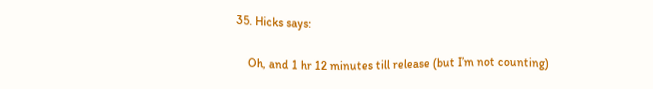35. Hicks says:

    Oh, and 1 hr 12 minutes till release (but I’m not counting)